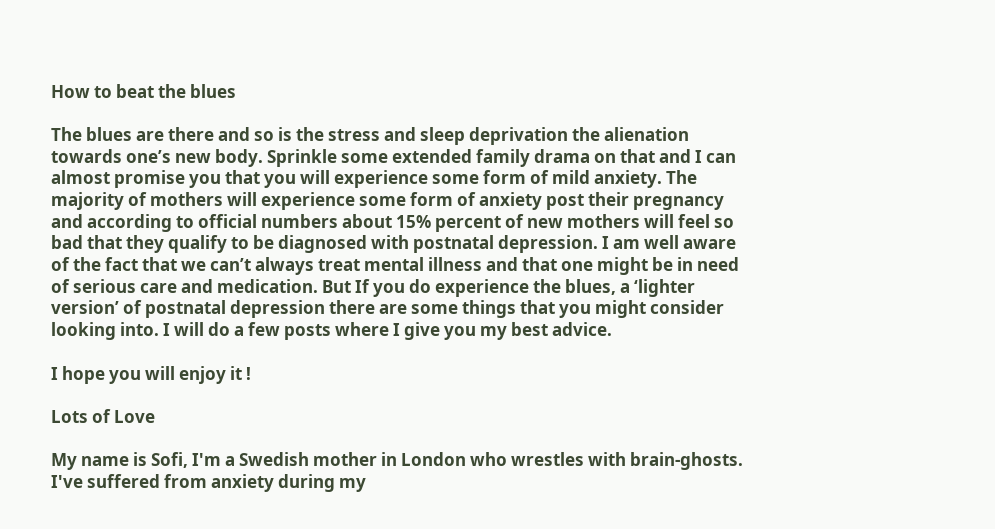How to beat the blues

The blues are there and so is the stress and sleep deprivation the alienation towards one’s new body. Sprinkle some extended family drama on that and I can almost promise you that you will experience some form of mild anxiety. The majority of mothers will experience some form of anxiety post their pregnancy and according to official numbers about 15% percent of new mothers will feel so bad that they qualify to be diagnosed with postnatal depression. I am well aware of the fact that we can’t always treat mental illness and that one might be in need of serious care and medication. But If you do experience the blues, a ‘lighter version’ of postnatal depression there are some things that you might consider looking into. I will do a few posts where I give you my best advice.

I hope you will enjoy it !

Lots of Love

My name is Sofi, I'm a Swedish mother in London who wrestles with brain-ghosts. I've suffered from anxiety during my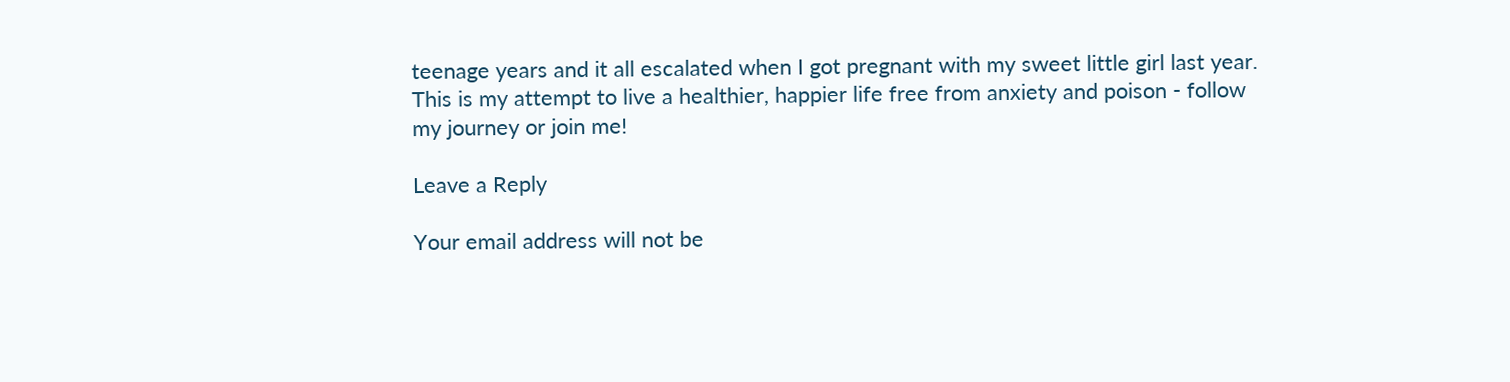teenage years and it all escalated when I got pregnant with my sweet little girl last year. This is my attempt to live a healthier, happier life free from anxiety and poison - follow my journey or join me!

Leave a Reply

Your email address will not be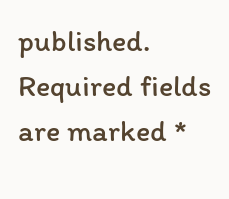published. Required fields are marked *